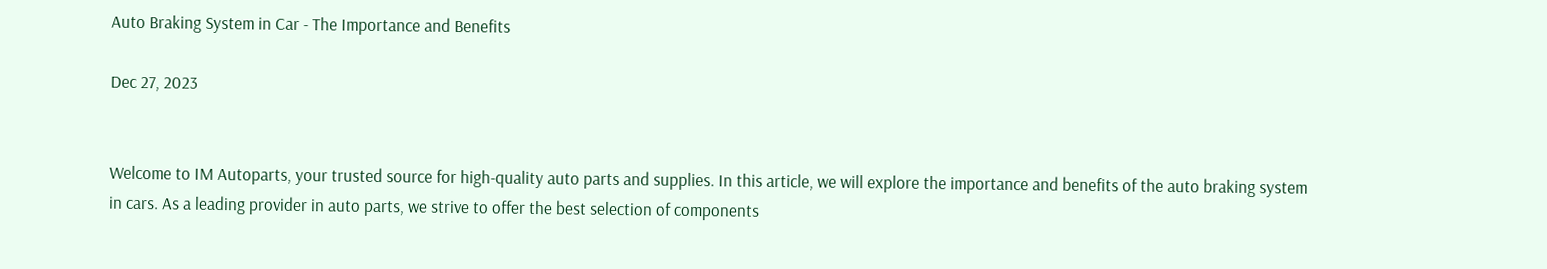Auto Braking System in Car - The Importance and Benefits

Dec 27, 2023


Welcome to IM Autoparts, your trusted source for high-quality auto parts and supplies. In this article, we will explore the importance and benefits of the auto braking system in cars. As a leading provider in auto parts, we strive to offer the best selection of components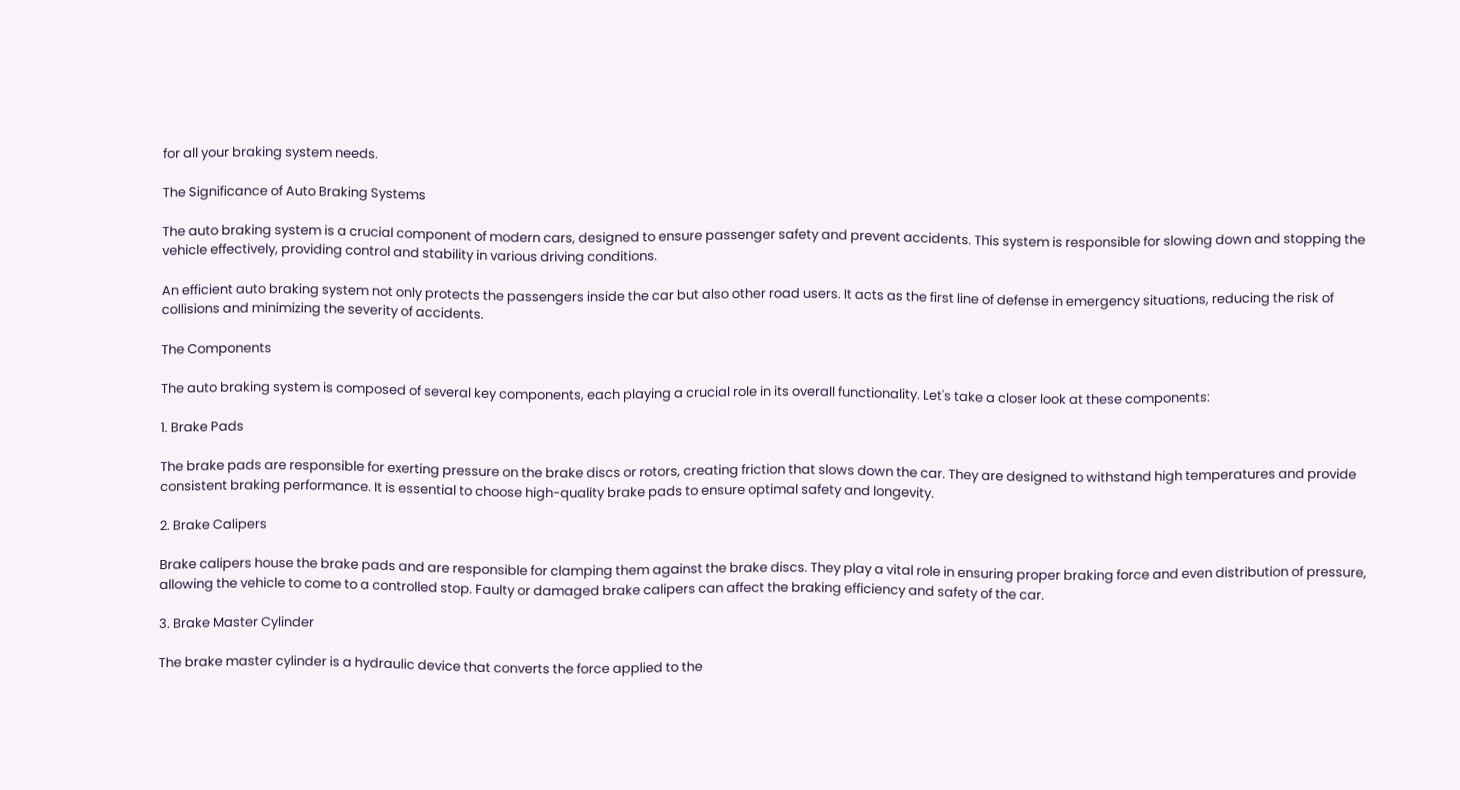for all your braking system needs.

The Significance of Auto Braking Systems

The auto braking system is a crucial component of modern cars, designed to ensure passenger safety and prevent accidents. This system is responsible for slowing down and stopping the vehicle effectively, providing control and stability in various driving conditions.

An efficient auto braking system not only protects the passengers inside the car but also other road users. It acts as the first line of defense in emergency situations, reducing the risk of collisions and minimizing the severity of accidents.

The Components

The auto braking system is composed of several key components, each playing a crucial role in its overall functionality. Let's take a closer look at these components:

1. Brake Pads

The brake pads are responsible for exerting pressure on the brake discs or rotors, creating friction that slows down the car. They are designed to withstand high temperatures and provide consistent braking performance. It is essential to choose high-quality brake pads to ensure optimal safety and longevity.

2. Brake Calipers

Brake calipers house the brake pads and are responsible for clamping them against the brake discs. They play a vital role in ensuring proper braking force and even distribution of pressure, allowing the vehicle to come to a controlled stop. Faulty or damaged brake calipers can affect the braking efficiency and safety of the car.

3. Brake Master Cylinder

The brake master cylinder is a hydraulic device that converts the force applied to the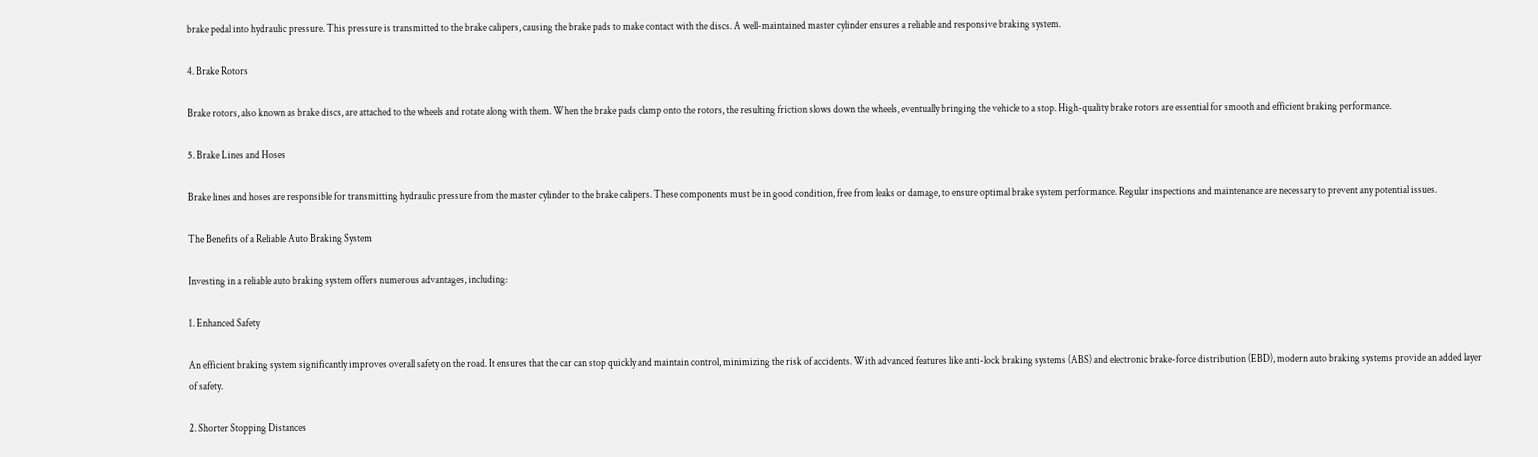brake pedal into hydraulic pressure. This pressure is transmitted to the brake calipers, causing the brake pads to make contact with the discs. A well-maintained master cylinder ensures a reliable and responsive braking system.

4. Brake Rotors

Brake rotors, also known as brake discs, are attached to the wheels and rotate along with them. When the brake pads clamp onto the rotors, the resulting friction slows down the wheels, eventually bringing the vehicle to a stop. High-quality brake rotors are essential for smooth and efficient braking performance.

5. Brake Lines and Hoses

Brake lines and hoses are responsible for transmitting hydraulic pressure from the master cylinder to the brake calipers. These components must be in good condition, free from leaks or damage, to ensure optimal brake system performance. Regular inspections and maintenance are necessary to prevent any potential issues.

The Benefits of a Reliable Auto Braking System

Investing in a reliable auto braking system offers numerous advantages, including:

1. Enhanced Safety

An efficient braking system significantly improves overall safety on the road. It ensures that the car can stop quickly and maintain control, minimizing the risk of accidents. With advanced features like anti-lock braking systems (ABS) and electronic brake-force distribution (EBD), modern auto braking systems provide an added layer of safety.

2. Shorter Stopping Distances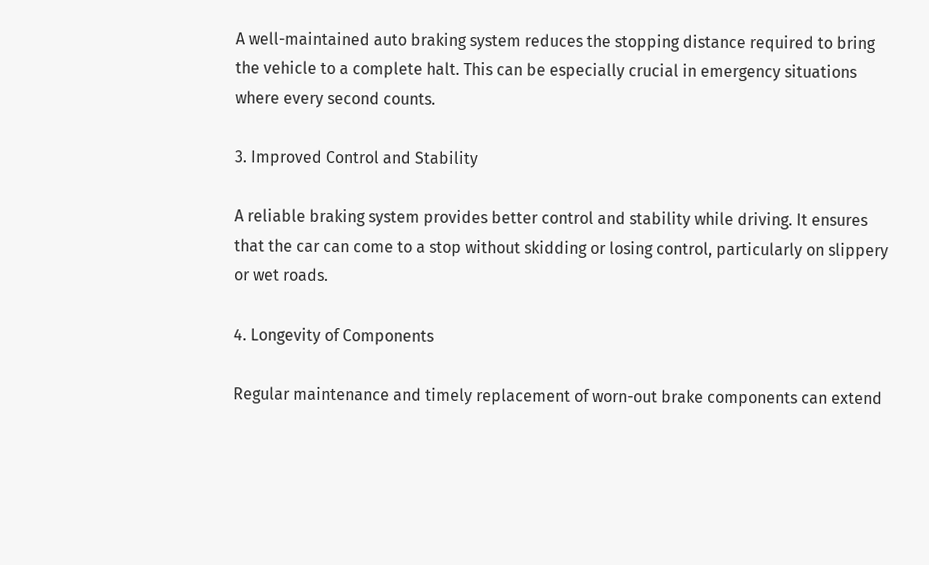A well-maintained auto braking system reduces the stopping distance required to bring the vehicle to a complete halt. This can be especially crucial in emergency situations where every second counts.

3. Improved Control and Stability

A reliable braking system provides better control and stability while driving. It ensures that the car can come to a stop without skidding or losing control, particularly on slippery or wet roads.

4. Longevity of Components

Regular maintenance and timely replacement of worn-out brake components can extend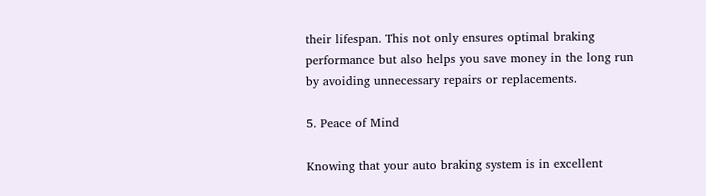their lifespan. This not only ensures optimal braking performance but also helps you save money in the long run by avoiding unnecessary repairs or replacements.

5. Peace of Mind

Knowing that your auto braking system is in excellent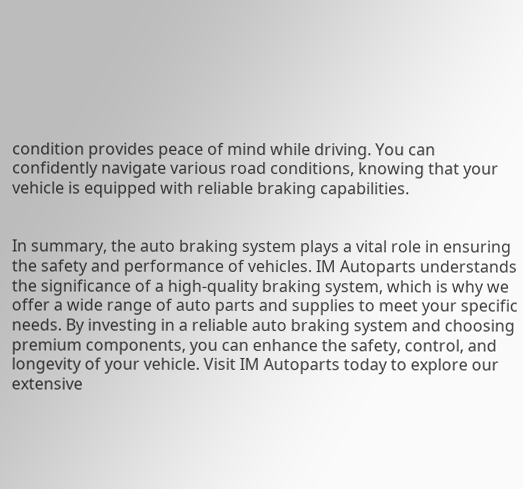condition provides peace of mind while driving. You can confidently navigate various road conditions, knowing that your vehicle is equipped with reliable braking capabilities.


In summary, the auto braking system plays a vital role in ensuring the safety and performance of vehicles. IM Autoparts understands the significance of a high-quality braking system, which is why we offer a wide range of auto parts and supplies to meet your specific needs. By investing in a reliable auto braking system and choosing premium components, you can enhance the safety, control, and longevity of your vehicle. Visit IM Autoparts today to explore our extensive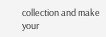collection and make your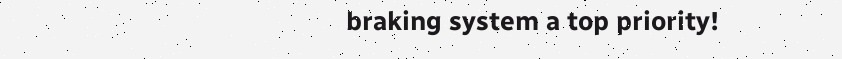braking system a top priority!